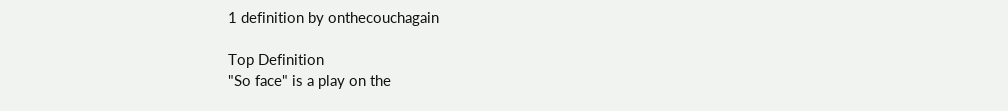1 definition by onthecouchagain

Top Definition
"So face" is a play on the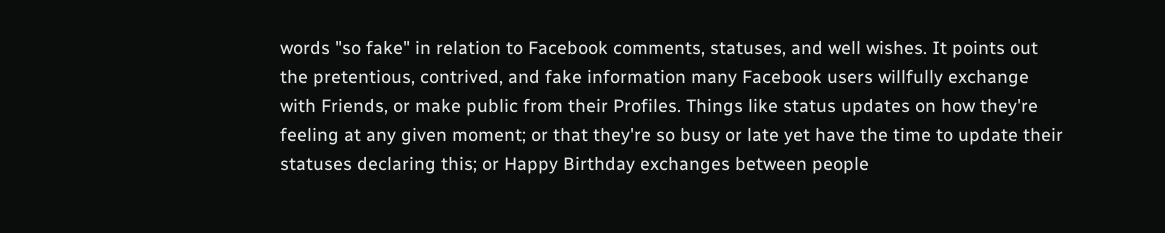words "so fake" in relation to Facebook comments, statuses, and well wishes. It points out the pretentious, contrived, and fake information many Facebook users willfully exchange with Friends, or make public from their Profiles. Things like status updates on how they're feeling at any given moment; or that they're so busy or late yet have the time to update their statuses declaring this; or Happy Birthday exchanges between people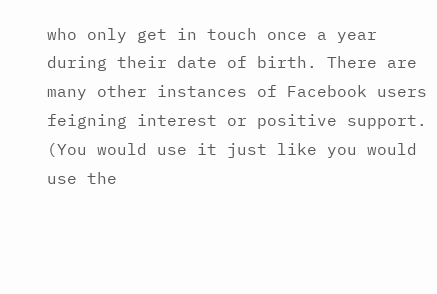who only get in touch once a year during their date of birth. There are many other instances of Facebook users feigning interest or positive support.
(You would use it just like you would use the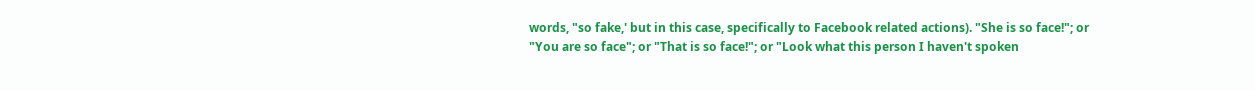words, "so fake,' but in this case, specifically to Facebook related actions). "She is so face!"; or "You are so face"; or "That is so face!"; or "Look what this person I haven't spoken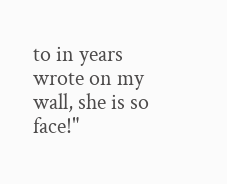to in years wrote on my wall, she is so face!"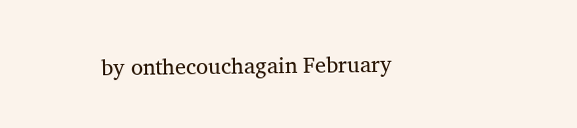by onthecouchagain February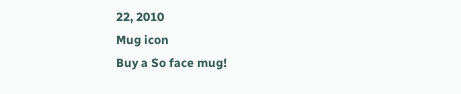22, 2010
Mug icon
Buy a So face mug!